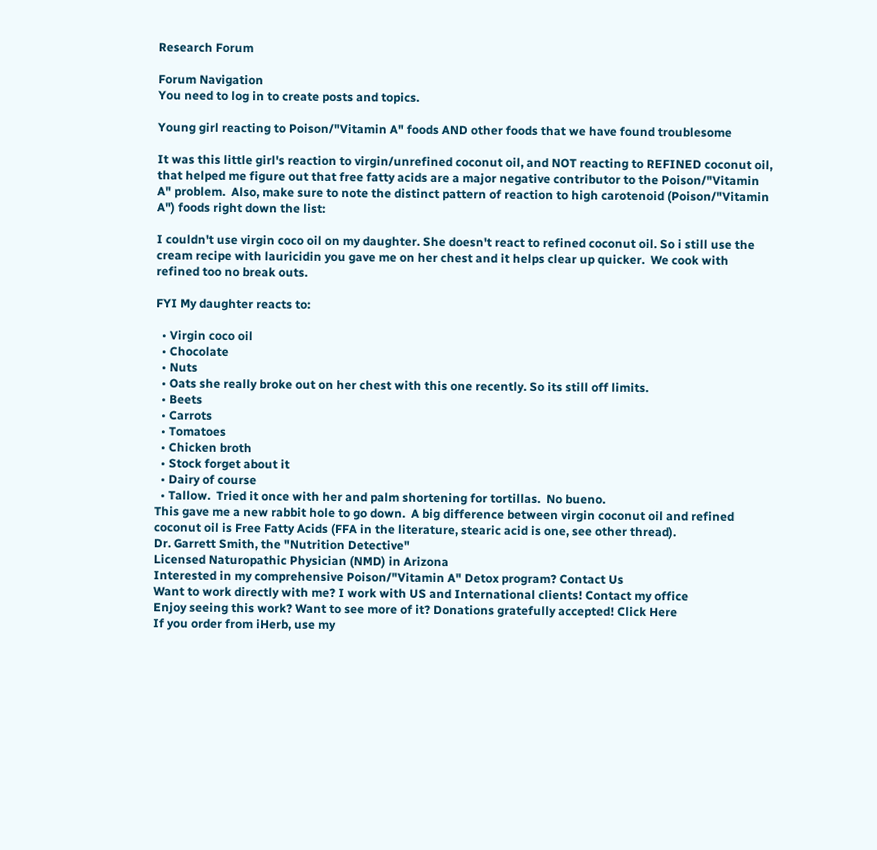Research Forum

Forum Navigation
You need to log in to create posts and topics.

Young girl reacting to Poison/"Vitamin A" foods AND other foods that we have found troublesome

It was this little girl's reaction to virgin/unrefined coconut oil, and NOT reacting to REFINED coconut oil, that helped me figure out that free fatty acids are a major negative contributor to the Poison/"Vitamin A" problem.  Also, make sure to note the distinct pattern of reaction to high carotenoid (Poison/"Vitamin A") foods right down the list:

I couldn't use virgin coco oil on my daughter. She doesn't react to refined coconut oil. So i still use the cream recipe with lauricidin you gave me on her chest and it helps clear up quicker.  We cook with refined too no break outs.

FYI My daughter reacts to:

  • Virgin coco oil
  • Chocolate
  • Nuts
  • Oats she really broke out on her chest with this one recently. So its still off limits.
  • Beets
  • Carrots
  • Tomatoes
  • Chicken broth
  • Stock forget about it
  • Dairy of course
  • Tallow.  Tried it once with her and palm shortening for tortillas.  No bueno.
This gave me a new rabbit hole to go down.  A big difference between virgin coconut oil and refined coconut oil is Free Fatty Acids (FFA in the literature, stearic acid is one, see other thread).
Dr. Garrett Smith, the "Nutrition Detective"
Licensed Naturopathic Physician (NMD) in Arizona
Interested in my comprehensive Poison/"Vitamin A" Detox program? Contact Us
Want to work directly with me? I work with US and International clients! Contact my office
Enjoy seeing this work? Want to see more of it? Donations gratefully accepted! Click Here
If you order from iHerb, use my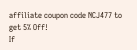affiliate coupon code NCJ477 to get 5% Off!
If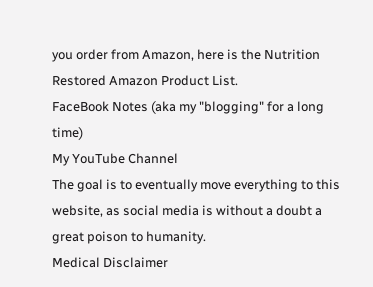you order from Amazon, here is the Nutrition Restored Amazon Product List.
FaceBook Notes (aka my "blogging" for a long time)
My YouTube Channel
The goal is to eventually move everything to this website, as social media is without a doubt a great poison to humanity.
Medical Disclaimer